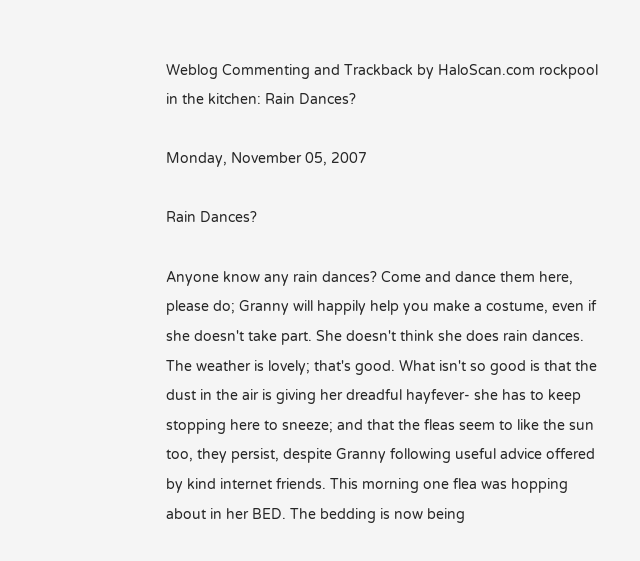Weblog Commenting and Trackback by HaloScan.com rockpool in the kitchen: Rain Dances?

Monday, November 05, 2007

Rain Dances?

Anyone know any rain dances? Come and dance them here, please do; Granny will happily help you make a costume, even if she doesn't take part. She doesn't think she does rain dances. The weather is lovely; that's good. What isn't so good is that the dust in the air is giving her dreadful hayfever- she has to keep stopping here to sneeze; and that the fleas seem to like the sun too, they persist, despite Granny following useful advice offered by kind internet friends. This morning one flea was hopping about in her BED. The bedding is now being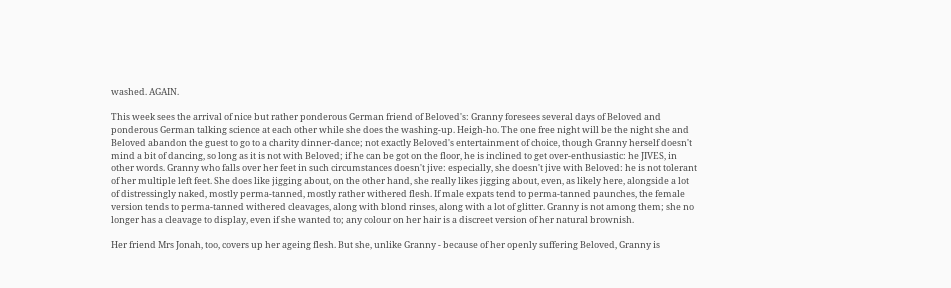washed. AGAIN.

This week sees the arrival of nice but rather ponderous German friend of Beloved's: Granny foresees several days of Beloved and ponderous German talking science at each other while she does the washing-up. Heigh-ho. The one free night will be the night she and Beloved abandon the guest to go to a charity dinner-dance; not exactly Beloved's entertainment of choice, though Granny herself doesn't mind a bit of dancing, so long as it is not with Beloved; if he can be got on the floor, he is inclined to get over-enthusiastic: he JIVES, in other words. Granny who falls over her feet in such circumstances doesn't jive: especially, she doesn't jive with Beloved: he is not tolerant of her multiple left feet. She does like jigging about, on the other hand, she really likes jigging about, even, as likely here, alongside a lot of distressingly naked, mostly perma-tanned, mostly rather withered flesh. If male expats tend to perma-tanned paunches, the female version tends to perma-tanned withered cleavages, along with blond rinses, along with a lot of glitter. Granny is not among them; she no longer has a cleavage to display, even if she wanted to; any colour on her hair is a discreet version of her natural brownish.

Her friend Mrs Jonah, too, covers up her ageing flesh. But she, unlike Granny - because of her openly suffering Beloved, Granny is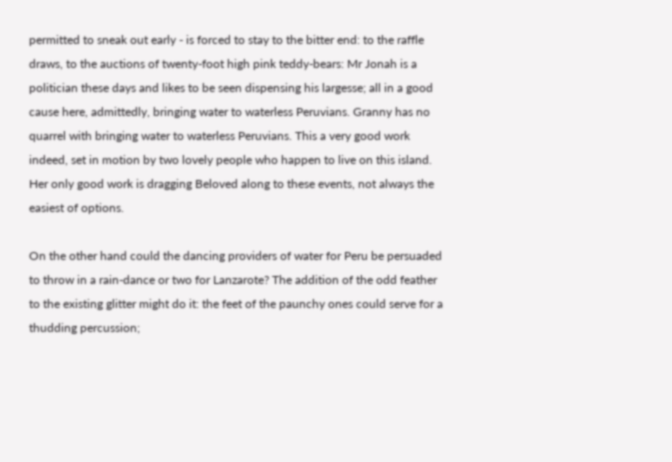permitted to sneak out early - is forced to stay to the bitter end: to the raffle draws, to the auctions of twenty-foot high pink teddy-bears: Mr Jonah is a politician these days and likes to be seen dispensing his largesse; all in a good cause here, admittedly, bringing water to waterless Peruvians. Granny has no quarrel with bringing water to waterless Peruvians. This a very good work indeed, set in motion by two lovely people who happen to live on this island. Her only good work is dragging Beloved along to these events, not always the easiest of options.

On the other hand could the dancing providers of water for Peru be persuaded to throw in a rain-dance or two for Lanzarote? The addition of the odd feather to the existing glitter might do it: the feet of the paunchy ones could serve for a thudding percussion;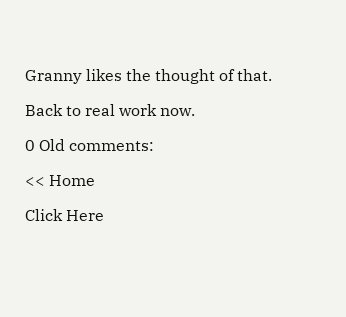Granny likes the thought of that.

Back to real work now.

0 Old comments:

<< Home

Click Here